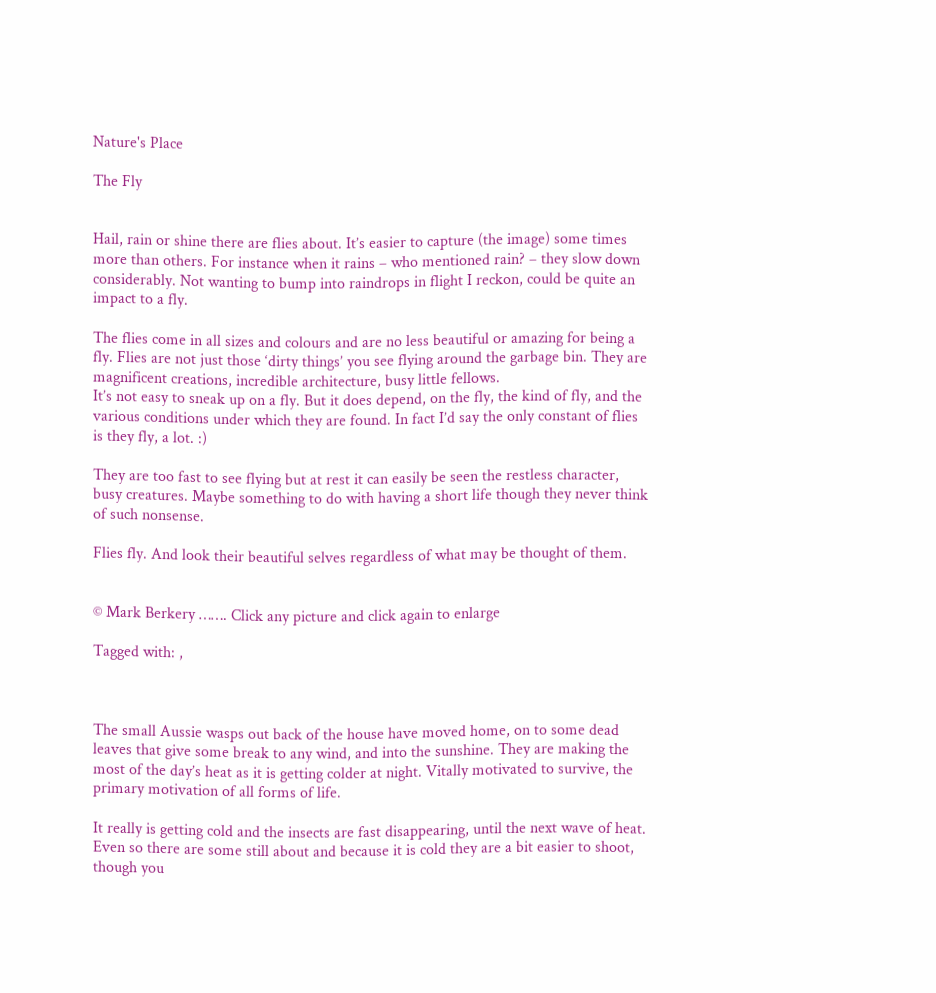Nature's Place

The Fly


Hail, rain or shine there are flies about. It’s easier to capture (the image) some times more than others. For instance when it rains – who mentioned rain? – they slow down considerably. Not wanting to bump into raindrops in flight I reckon, could be quite an impact to a fly.

The flies come in all sizes and colours and are no less beautiful or amazing for being a fly. Flies are not just those ‘dirty things’ you see flying around the garbage bin. They are magnificent creations, incredible architecture, busy little fellows.
It’s not easy to sneak up on a fly. But it does depend, on the fly, the kind of fly, and the various conditions under which they are found. In fact I’d say the only constant of flies is they fly, a lot. :)

They are too fast to see flying but at rest it can easily be seen the restless character, busy creatures. Maybe something to do with having a short life though they never think of such nonsense.

Flies fly. And look their beautiful selves regardless of what may be thought of them.


© Mark Berkery ……. Click any picture and click again to enlarge

Tagged with: ,



The small Aussie wasps out back of the house have moved home, on to some dead leaves that give some break to any wind, and into the sunshine. They are making the most of the day’s heat as it is getting colder at night. Vitally motivated to survive, the primary motivation of all forms of life.

It really is getting cold and the insects are fast disappearing, until the next wave of heat. Even so there are some still about and because it is cold they are a bit easier to shoot, though you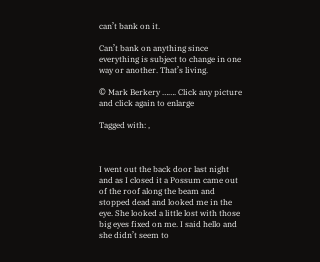can’t bank on it.

Can’t bank on anything since everything is subject to change in one way or another. That’s living.

© Mark Berkery ……. Click any picture and click again to enlarge

Tagged with: ,



I went out the back door last night and as I closed it a Possum came out of the roof along the beam and stopped dead and looked me in the eye. She looked a little lost with those big eyes fixed on me. I said hello and she didn’t seem to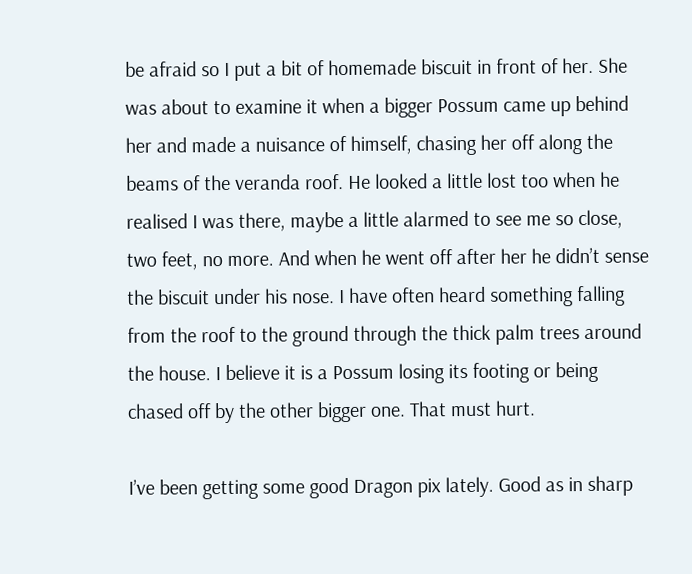be afraid so I put a bit of homemade biscuit in front of her. She was about to examine it when a bigger Possum came up behind her and made a nuisance of himself, chasing her off along the beams of the veranda roof. He looked a little lost too when he realised I was there, maybe a little alarmed to see me so close, two feet, no more. And when he went off after her he didn’t sense the biscuit under his nose. I have often heard something falling from the roof to the ground through the thick palm trees around the house. I believe it is a Possum losing its footing or being chased off by the other bigger one. That must hurt.

I’ve been getting some good Dragon pix lately. Good as in sharp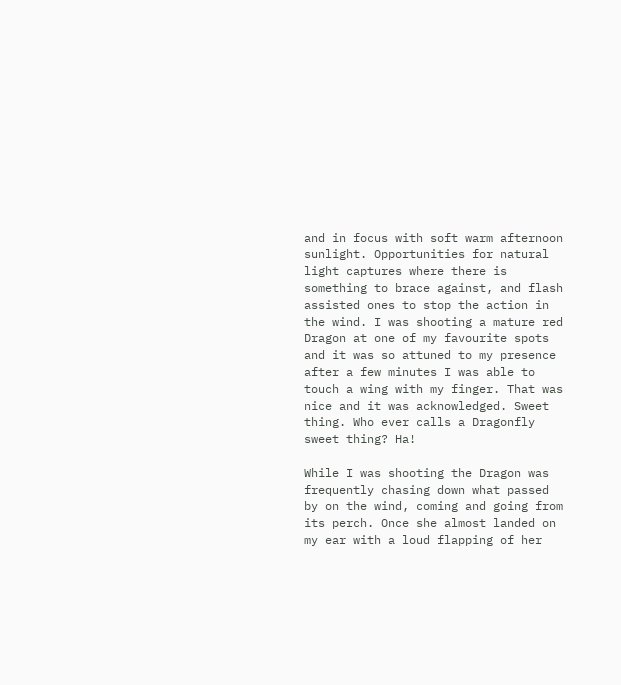and in focus with soft warm afternoon sunlight. Opportunities for natural light captures where there is something to brace against, and flash assisted ones to stop the action in the wind. I was shooting a mature red Dragon at one of my favourite spots and it was so attuned to my presence after a few minutes I was able to touch a wing with my finger. That was nice and it was acknowledged. Sweet thing. Who ever calls a Dragonfly sweet thing? Ha!

While I was shooting the Dragon was frequently chasing down what passed by on the wind, coming and going from its perch. Once she almost landed on my ear with a loud flapping of her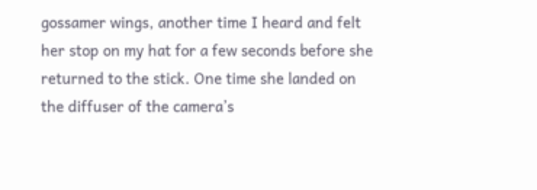gossamer wings, another time I heard and felt her stop on my hat for a few seconds before she returned to the stick. One time she landed on the diffuser of the camera’s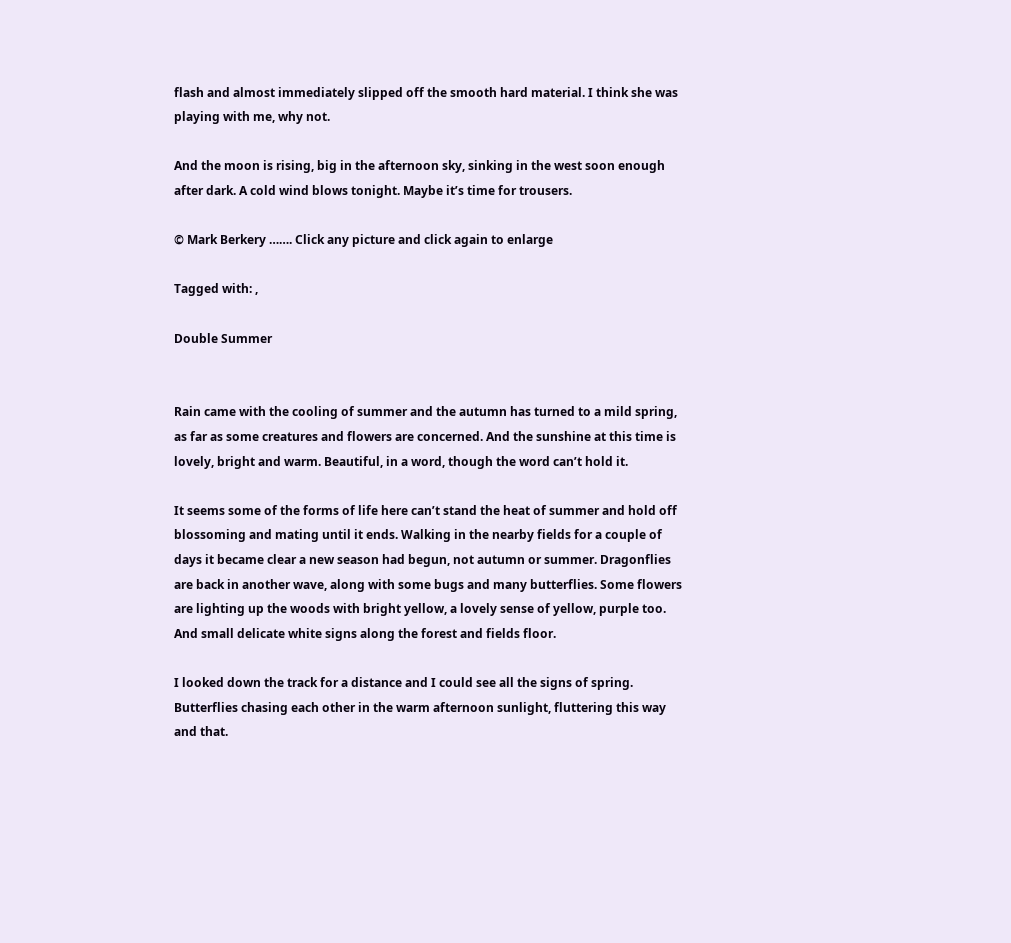flash and almost immediately slipped off the smooth hard material. I think she was playing with me, why not.

And the moon is rising, big in the afternoon sky, sinking in the west soon enough after dark. A cold wind blows tonight. Maybe it’s time for trousers.

© Mark Berkery ……. Click any picture and click again to enlarge

Tagged with: ,

Double Summer


Rain came with the cooling of summer and the autumn has turned to a mild spring, as far as some creatures and flowers are concerned. And the sunshine at this time is lovely, bright and warm. Beautiful, in a word, though the word can’t hold it.

It seems some of the forms of life here can’t stand the heat of summer and hold off blossoming and mating until it ends. Walking in the nearby fields for a couple of days it became clear a new season had begun, not autumn or summer. Dragonflies are back in another wave, along with some bugs and many butterflies. Some flowers are lighting up the woods with bright yellow, a lovely sense of yellow, purple too. And small delicate white signs along the forest and fields floor.

I looked down the track for a distance and I could see all the signs of spring. Butterflies chasing each other in the warm afternoon sunlight, fluttering this way and that.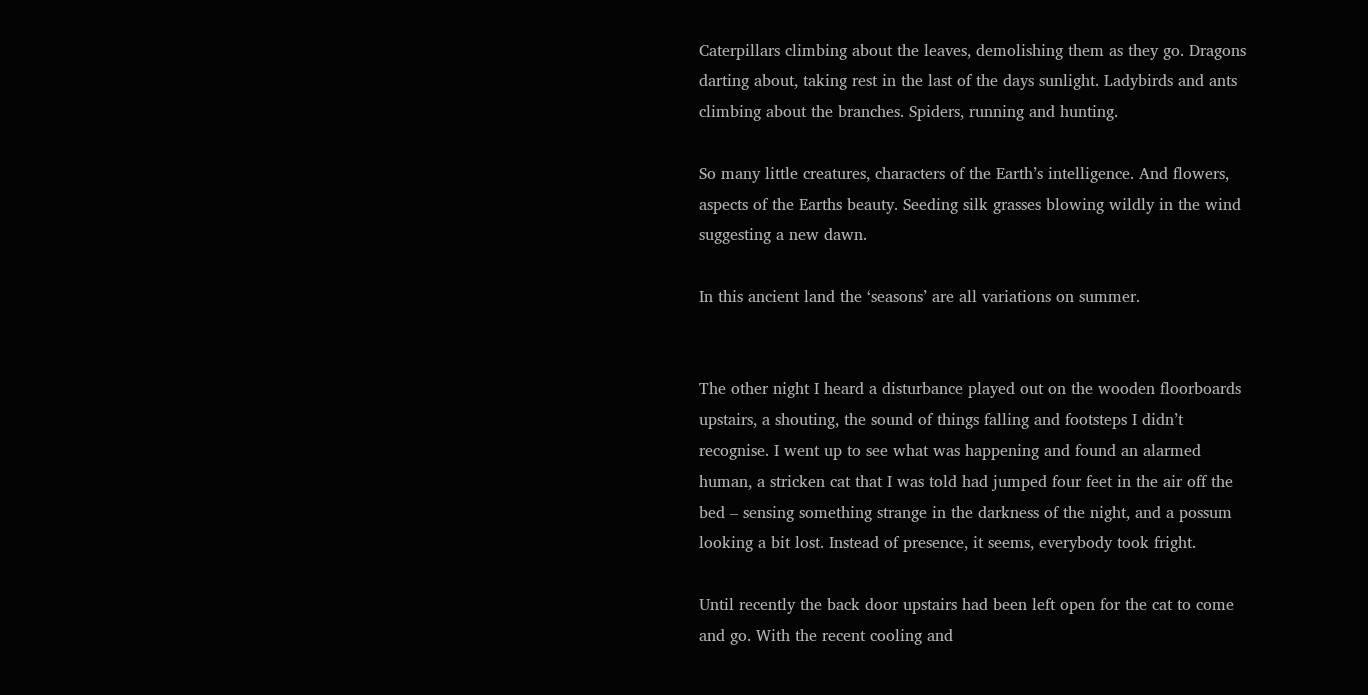Caterpillars climbing about the leaves, demolishing them as they go. Dragons darting about, taking rest in the last of the days sunlight. Ladybirds and ants climbing about the branches. Spiders, running and hunting.

So many little creatures, characters of the Earth’s intelligence. And flowers, aspects of the Earths beauty. Seeding silk grasses blowing wildly in the wind suggesting a new dawn.

In this ancient land the ‘seasons’ are all variations on summer.


The other night I heard a disturbance played out on the wooden floorboards upstairs, a shouting, the sound of things falling and footsteps I didn’t recognise. I went up to see what was happening and found an alarmed human, a stricken cat that I was told had jumped four feet in the air off the bed – sensing something strange in the darkness of the night, and a possum looking a bit lost. Instead of presence, it seems, everybody took fright.

Until recently the back door upstairs had been left open for the cat to come and go. With the recent cooling and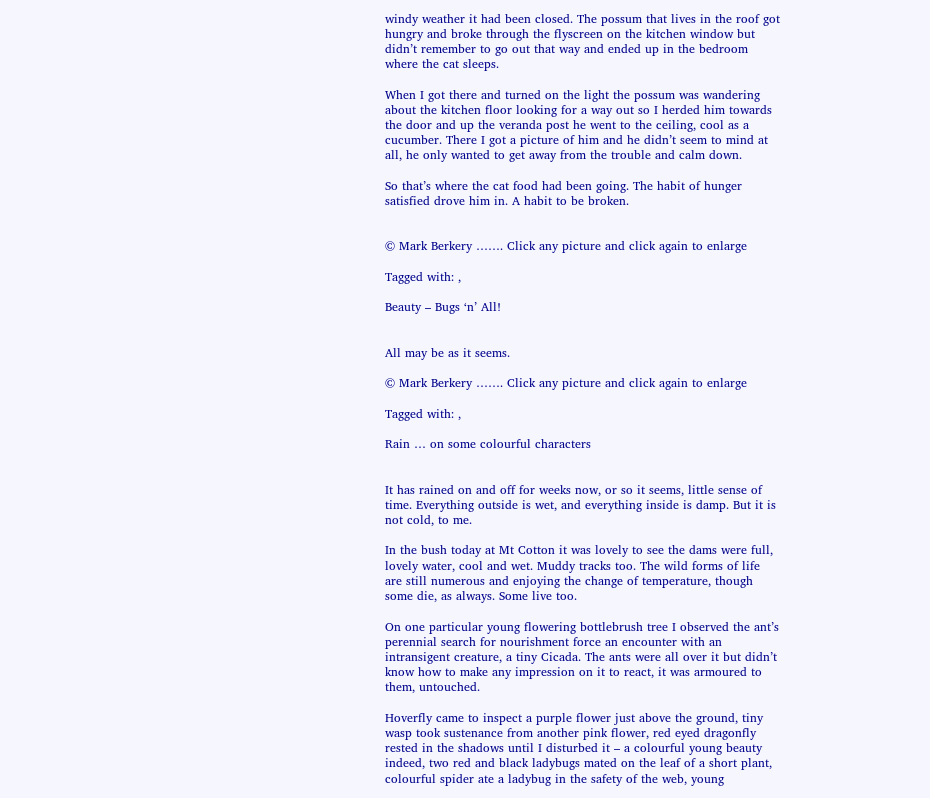windy weather it had been closed. The possum that lives in the roof got hungry and broke through the flyscreen on the kitchen window but didn’t remember to go out that way and ended up in the bedroom where the cat sleeps.

When I got there and turned on the light the possum was wandering about the kitchen floor looking for a way out so I herded him towards the door and up the veranda post he went to the ceiling, cool as a cucumber. There I got a picture of him and he didn’t seem to mind at all, he only wanted to get away from the trouble and calm down.

So that’s where the cat food had been going. The habit of hunger satisfied drove him in. A habit to be broken.


© Mark Berkery ……. Click any picture and click again to enlarge

Tagged with: ,

Beauty – Bugs ‘n’ All!


All may be as it seems.

© Mark Berkery ……. Click any picture and click again to enlarge

Tagged with: ,

Rain … on some colourful characters


It has rained on and off for weeks now, or so it seems, little sense of time. Everything outside is wet, and everything inside is damp. But it is not cold, to me.

In the bush today at Mt Cotton it was lovely to see the dams were full, lovely water, cool and wet. Muddy tracks too. The wild forms of life are still numerous and enjoying the change of temperature, though some die, as always. Some live too.

On one particular young flowering bottlebrush tree I observed the ant’s perennial search for nourishment force an encounter with an intransigent creature, a tiny Cicada. The ants were all over it but didn’t know how to make any impression on it to react, it was armoured to them, untouched.

Hoverfly came to inspect a purple flower just above the ground, tiny wasp took sustenance from another pink flower, red eyed dragonfly rested in the shadows until I disturbed it – a colourful young beauty indeed, two red and black ladybugs mated on the leaf of a short plant, colourful spider ate a ladybug in the safety of the web, young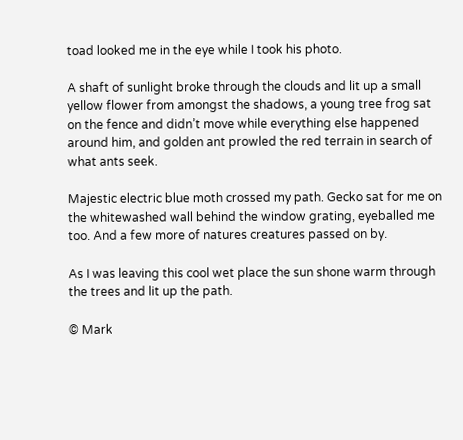toad looked me in the eye while I took his photo.

A shaft of sunlight broke through the clouds and lit up a small yellow flower from amongst the shadows, a young tree frog sat on the fence and didn’t move while everything else happened around him, and golden ant prowled the red terrain in search of what ants seek.

Majestic electric blue moth crossed my path. Gecko sat for me on the whitewashed wall behind the window grating, eyeballed me too. And a few more of natures creatures passed on by.

As I was leaving this cool wet place the sun shone warm through the trees and lit up the path.

© Mark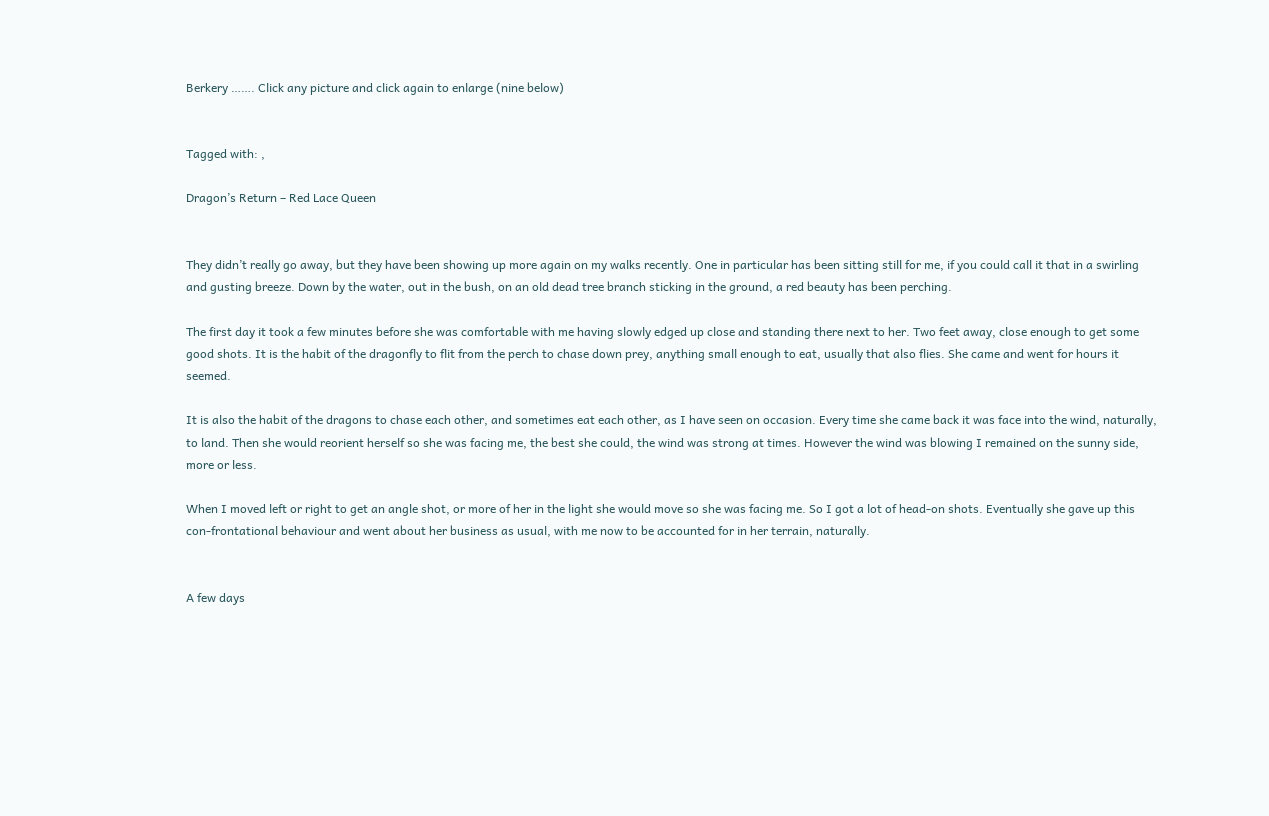Berkery ……. Click any picture and click again to enlarge (nine below)


Tagged with: ,

Dragon’s Return – Red Lace Queen


They didn’t really go away, but they have been showing up more again on my walks recently. One in particular has been sitting still for me, if you could call it that in a swirling and gusting breeze. Down by the water, out in the bush, on an old dead tree branch sticking in the ground, a red beauty has been perching.

The first day it took a few minutes before she was comfortable with me having slowly edged up close and standing there next to her. Two feet away, close enough to get some good shots. It is the habit of the dragonfly to flit from the perch to chase down prey, anything small enough to eat, usually that also flies. She came and went for hours it seemed.

It is also the habit of the dragons to chase each other, and sometimes eat each other, as I have seen on occasion. Every time she came back it was face into the wind, naturally, to land. Then she would reorient herself so she was facing me, the best she could, the wind was strong at times. However the wind was blowing I remained on the sunny side, more or less.

When I moved left or right to get an angle shot, or more of her in the light she would move so she was facing me. So I got a lot of head-on shots. Eventually she gave up this con-frontational behaviour and went about her business as usual, with me now to be accounted for in her terrain, naturally.


A few days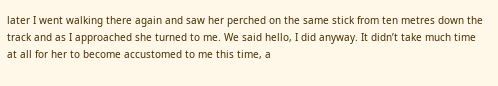later I went walking there again and saw her perched on the same stick from ten metres down the track and as I approached she turned to me. We said hello, I did anyway. It didn’t take much time at all for her to become accustomed to me this time, a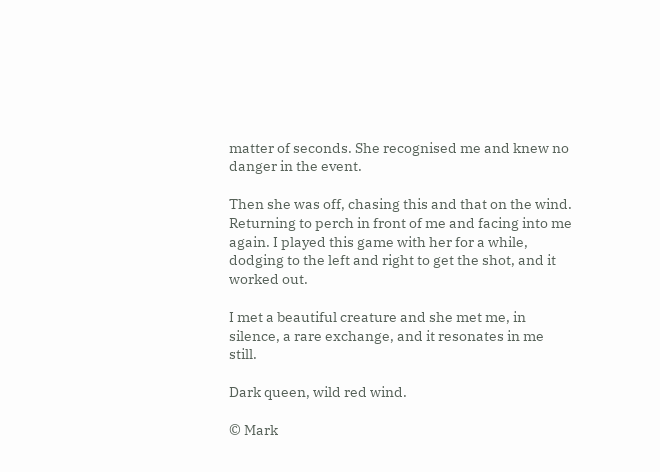matter of seconds. She recognised me and knew no danger in the event.

Then she was off, chasing this and that on the wind. Returning to perch in front of me and facing into me again. I played this game with her for a while, dodging to the left and right to get the shot, and it worked out.

I met a beautiful creature and she met me, in silence, a rare exchange, and it resonates in me still.

Dark queen, wild red wind.

© Mark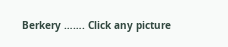Berkery ……. Click any picture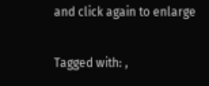and click again to enlarge

Tagged with: ,